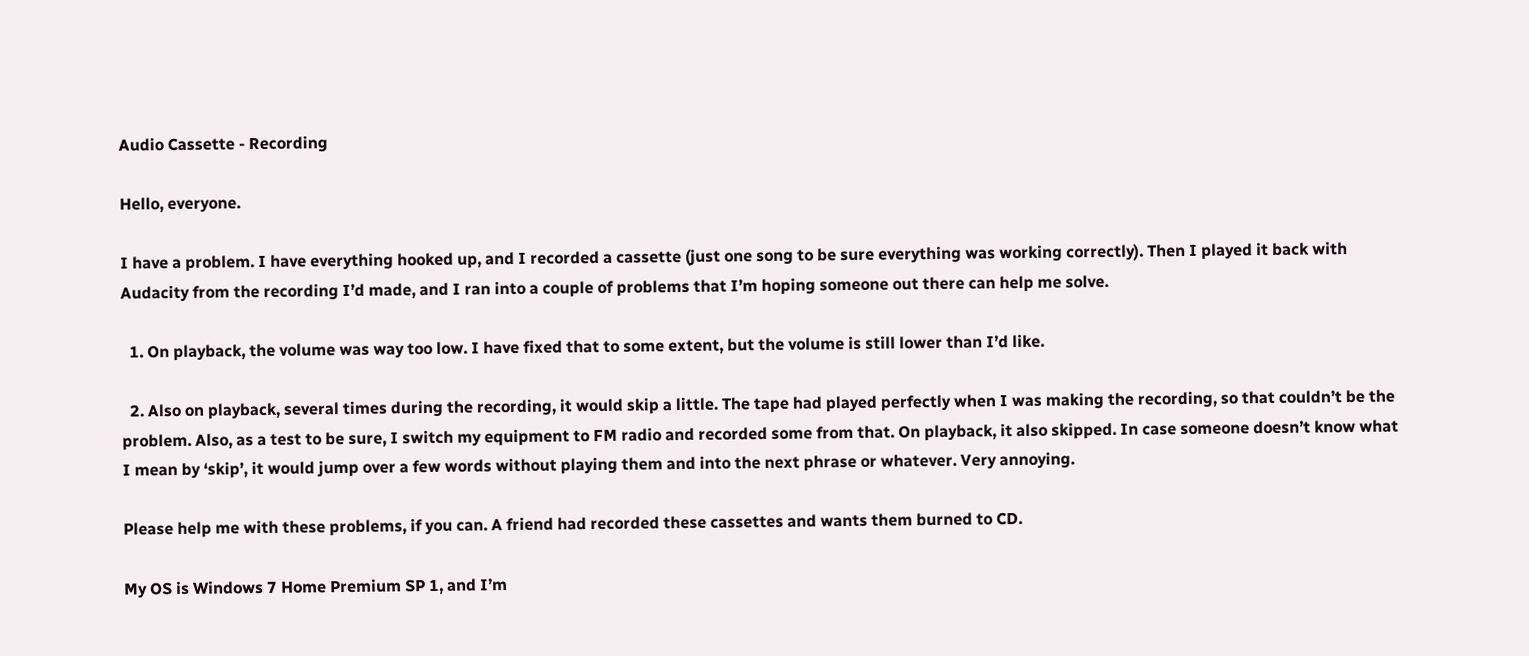Audio Cassette - Recording

Hello, everyone.

I have a problem. I have everything hooked up, and I recorded a cassette (just one song to be sure everything was working correctly). Then I played it back with Audacity from the recording I’d made, and I ran into a couple of problems that I’m hoping someone out there can help me solve.

  1. On playback, the volume was way too low. I have fixed that to some extent, but the volume is still lower than I’d like.

  2. Also on playback, several times during the recording, it would skip a little. The tape had played perfectly when I was making the recording, so that couldn’t be the problem. Also, as a test to be sure, I switch my equipment to FM radio and recorded some from that. On playback, it also skipped. In case someone doesn’t know what I mean by ‘skip’, it would jump over a few words without playing them and into the next phrase or whatever. Very annoying.

Please help me with these problems, if you can. A friend had recorded these cassettes and wants them burned to CD.

My OS is Windows 7 Home Premium SP 1, and I’m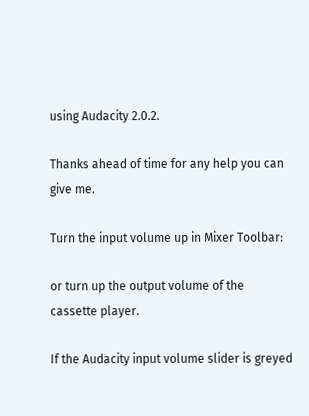using Audacity 2.0.2.

Thanks ahead of time for any help you can give me.

Turn the input volume up in Mixer Toolbar:

or turn up the output volume of the cassette player.

If the Audacity input volume slider is greyed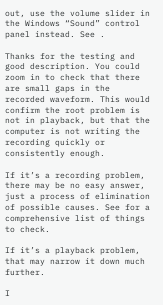out, use the volume slider in the Windows “Sound” control panel instead. See .

Thanks for the testing and good description. You could zoom in to check that there are small gaps in the recorded waveform. This would confirm the root problem is not in playback, but that the computer is not writing the recording quickly or consistently enough.

If it’s a recording problem, there may be no easy answer, just a process of elimination of possible causes. See for a comprehensive list of things to check.

If it’s a playback problem, that may narrow it down much further.

I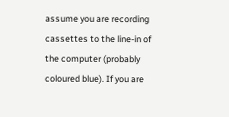assume you are recording cassettes to the line-in of the computer (probably coloured blue). If you are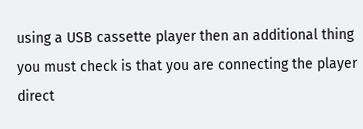using a USB cassette player then an additional thing you must check is that you are connecting the player direct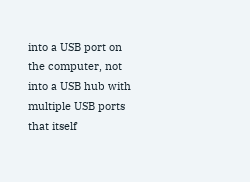into a USB port on the computer, not into a USB hub with multiple USB ports that itself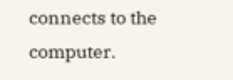connects to the computer.